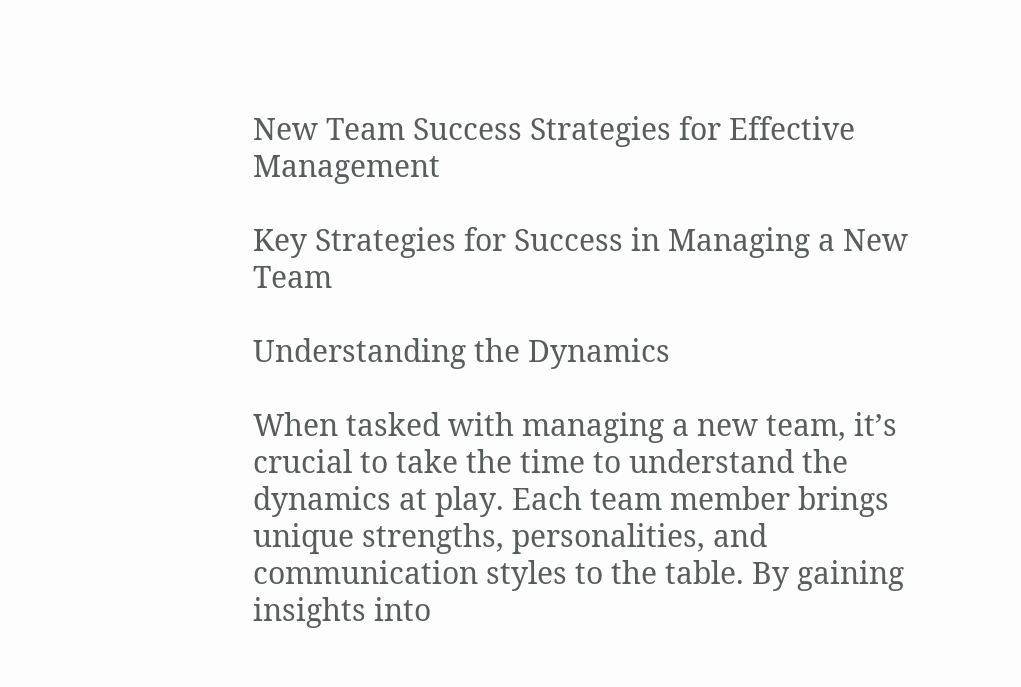New Team Success Strategies for Effective Management

Key Strategies for Success in Managing a New Team

Understanding the Dynamics

When tasked with managing a new team, it’s crucial to take the time to understand the dynamics at play. Each team member brings unique strengths, personalities, and communication styles to the table. By gaining insights into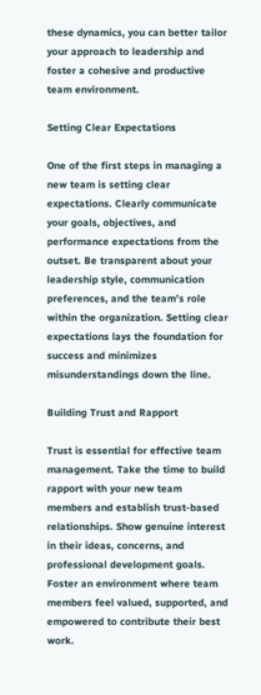these dynamics, you can better tailor your approach to leadership and foster a cohesive and productive team environment.

Setting Clear Expectations

One of the first steps in managing a new team is setting clear expectations. Clearly communicate your goals, objectives, and performance expectations from the outset. Be transparent about your leadership style, communication preferences, and the team’s role within the organization. Setting clear expectations lays the foundation for success and minimizes misunderstandings down the line.

Building Trust and Rapport

Trust is essential for effective team management. Take the time to build rapport with your new team members and establish trust-based relationships. Show genuine interest in their ideas, concerns, and professional development goals. Foster an environment where team members feel valued, supported, and empowered to contribute their best work.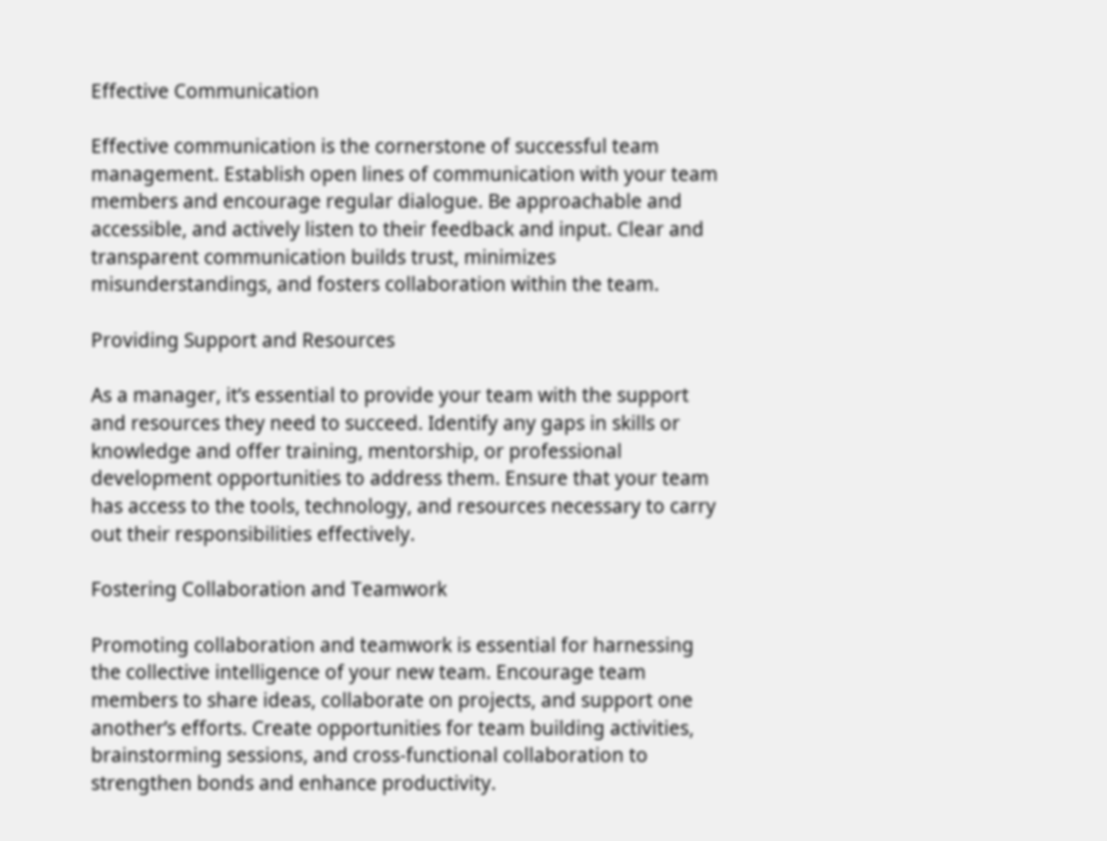Effective Communication

Effective communication is the cornerstone of successful team management. Establish open lines of communication with your team members and encourage regular dialogue. Be approachable and accessible, and actively listen to their feedback and input. Clear and transparent communication builds trust, minimizes misunderstandings, and fosters collaboration within the team.

Providing Support and Resources

As a manager, it’s essential to provide your team with the support and resources they need to succeed. Identify any gaps in skills or knowledge and offer training, mentorship, or professional development opportunities to address them. Ensure that your team has access to the tools, technology, and resources necessary to carry out their responsibilities effectively.

Fostering Collaboration and Teamwork

Promoting collaboration and teamwork is essential for harnessing the collective intelligence of your new team. Encourage team members to share ideas, collaborate on projects, and support one another’s efforts. Create opportunities for team building activities, brainstorming sessions, and cross-functional collaboration to strengthen bonds and enhance productivity.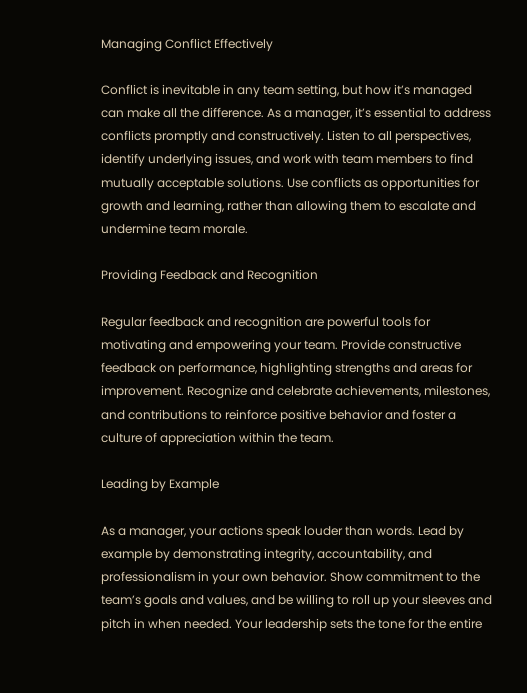Managing Conflict Effectively

Conflict is inevitable in any team setting, but how it’s managed can make all the difference. As a manager, it’s essential to address conflicts promptly and constructively. Listen to all perspectives, identify underlying issues, and work with team members to find mutually acceptable solutions. Use conflicts as opportunities for growth and learning, rather than allowing them to escalate and undermine team morale.

Providing Feedback and Recognition

Regular feedback and recognition are powerful tools for motivating and empowering your team. Provide constructive feedback on performance, highlighting strengths and areas for improvement. Recognize and celebrate achievements, milestones, and contributions to reinforce positive behavior and foster a culture of appreciation within the team.

Leading by Example

As a manager, your actions speak louder than words. Lead by example by demonstrating integrity, accountability, and professionalism in your own behavior. Show commitment to the team’s goals and values, and be willing to roll up your sleeves and pitch in when needed. Your leadership sets the tone for the entire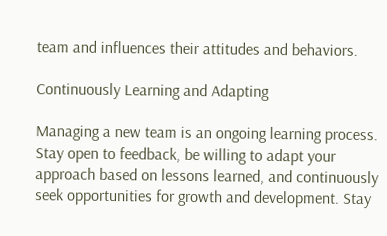team and influences their attitudes and behaviors.

Continuously Learning and Adapting

Managing a new team is an ongoing learning process. Stay open to feedback, be willing to adapt your approach based on lessons learned, and continuously seek opportunities for growth and development. Stay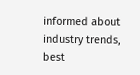informed about industry trends, best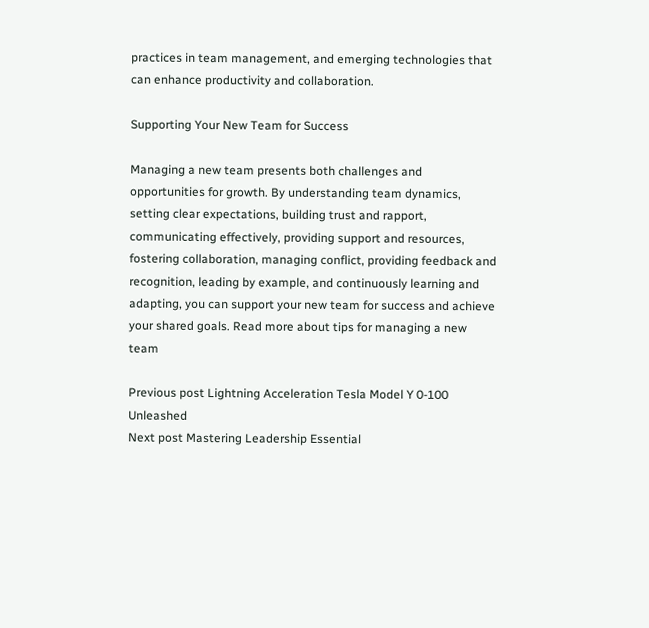practices in team management, and emerging technologies that can enhance productivity and collaboration.

Supporting Your New Team for Success

Managing a new team presents both challenges and opportunities for growth. By understanding team dynamics, setting clear expectations, building trust and rapport, communicating effectively, providing support and resources, fostering collaboration, managing conflict, providing feedback and recognition, leading by example, and continuously learning and adapting, you can support your new team for success and achieve your shared goals. Read more about tips for managing a new team

Previous post Lightning Acceleration Tesla Model Y 0-100 Unleashed
Next post Mastering Leadership Essential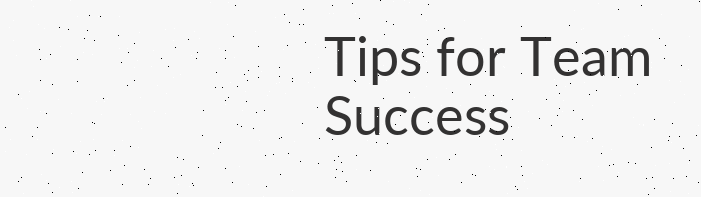Tips for Team Success